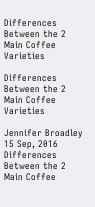Differences Between the 2 Main Coffee Varieties

Differences Between the 2 Main Coffee Varieties

Jennifer Broadley 15 Sep, 2016
Differences Between the 2 Main Coffee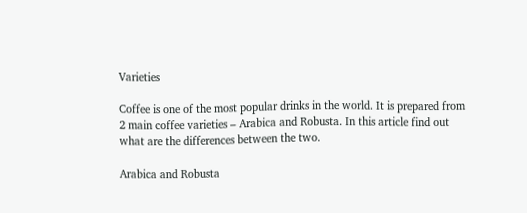Varieties

Coffee is one of the most popular drinks in the world. It is prepared from 2 main coffee varieties – Arabica and Robusta. In this article find out what are the differences between the two.

Arabica and Robusta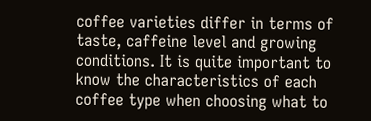coffee varieties differ in terms of taste, caffeine level and growing conditions. It is quite important to know the characteristics of each coffee type when choosing what to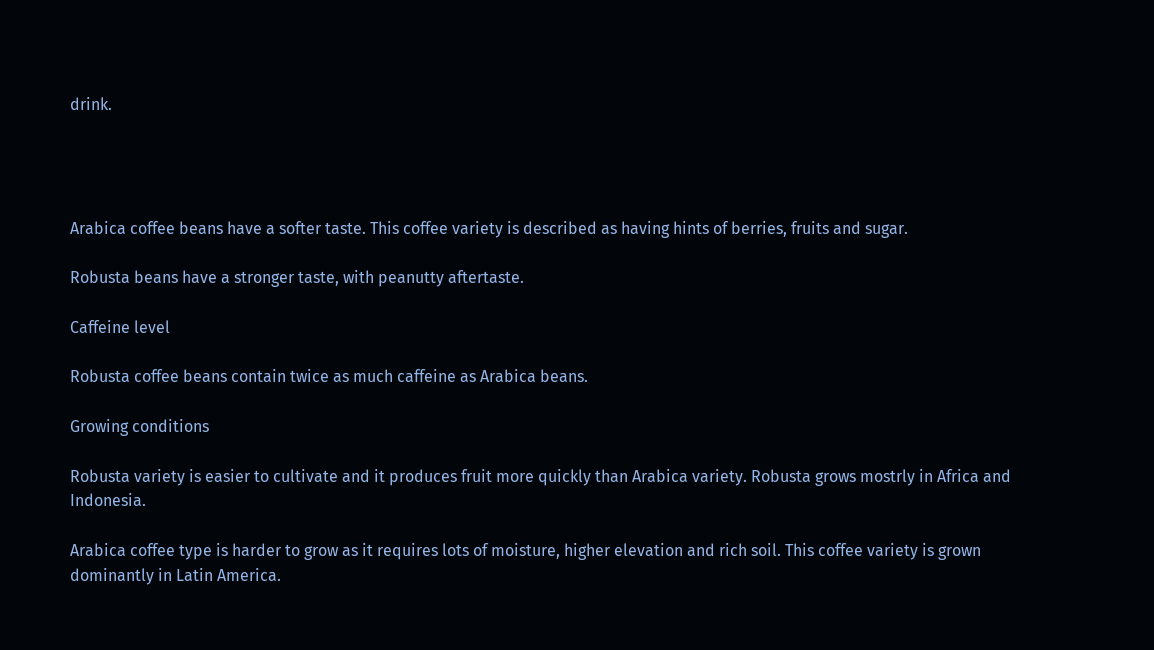drink.




Arabica coffee beans have a softer taste. This coffee variety is described as having hints of berries, fruits and sugar.

Robusta beans have a stronger taste, with peanutty aftertaste.

Caffeine level

Robusta coffee beans contain twice as much caffeine as Arabica beans.

Growing conditions

Robusta variety is easier to cultivate and it produces fruit more quickly than Arabica variety. Robusta grows mostrly in Africa and Indonesia.

Arabica coffee type is harder to grow as it requires lots of moisture, higher elevation and rich soil. This coffee variety is grown dominantly in Latin America.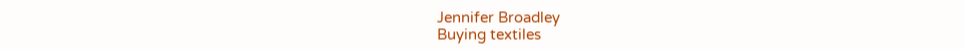Jennifer Broadley
Buying textiles